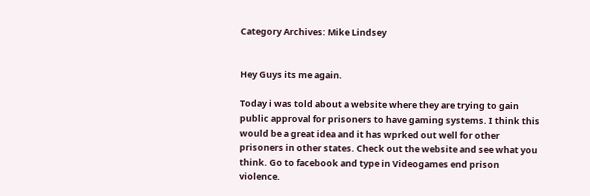Category Archives: Mike Lindsey


Hey Guys its me again.

Today i was told about a website where they are trying to gain public approval for prisoners to have gaming systems. I think this would be a great idea and it has wprked out well for other prisoners in other states. Check out the website and see what you think. Go to facebook and type in Videogames end prison violence.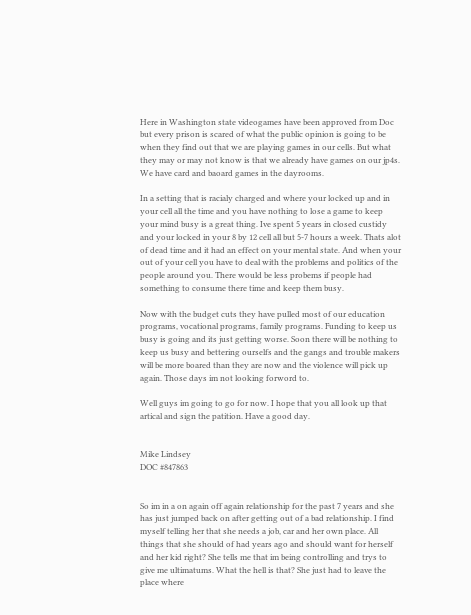Here in Washington state videogames have been approved from Doc but every prison is scared of what the public opinion is going to be when they find out that we are playing games in our cells. But what they may or may not know is that we already have games on our jp4s. We have card and baoard games in the dayrooms.

In a setting that is racialy charged and where your locked up and in your cell all the time and you have nothing to lose a game to keep your mind busy is a great thing. Ive spent 5 years in closed custidy and your locked in your 8 by 12 cell all but 5-7 hours a week. Thats alot of dead time and it had an effect on your mental state. And when your out of your cell you have to deal with the problems and politics of the people around you. There would be less probems if people had something to consume there time and keep them busy.

Now with the budget cuts they have pulled most of our education programs, vocational programs, family programs. Funding to keep us busy is going and its just getting worse. Soon there will be nothing to keep us busy and bettering ourselfs and the gangs and trouble makers will be more boared than they are now and the violence will pick up again. Those days im not looking forword to.

Well guys im going to go for now. I hope that you all look up that artical and sign the patition. Have a good day.


Mike Lindsey
DOC #847863


So im in a on again off again relationship for the past 7 years and she has just jumped back on after getting out of a bad relationship. I find myself telling her that she needs a job, car and her own place. All things that she should of had years ago and should want for herself and her kid right? She tells me that im being controlling and trys to give me ultimatums. What the hell is that? She just had to leave the place where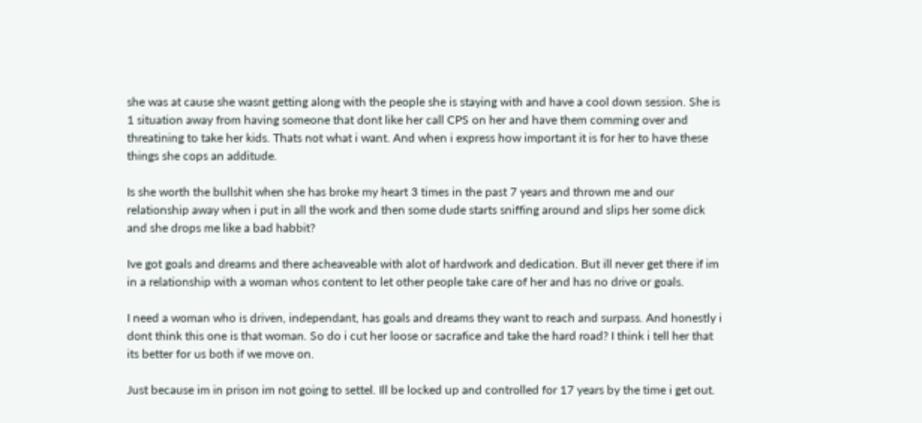she was at cause she wasnt getting along with the people she is staying with and have a cool down session. She is 1 situation away from having someone that dont like her call CPS on her and have them comming over and threatining to take her kids. Thats not what i want. And when i express how important it is for her to have these things she cops an additude.

Is she worth the bullshit when she has broke my heart 3 times in the past 7 years and thrown me and our relationship away when i put in all the work and then some dude starts sniffing around and slips her some dick and she drops me like a bad habbit?

Ive got goals and dreams and there acheaveable with alot of hardwork and dedication. But ill never get there if im in a relationship with a woman whos content to let other people take care of her and has no drive or goals.

I need a woman who is driven, independant, has goals and dreams they want to reach and surpass. And honestly i dont think this one is that woman. So do i cut her loose or sacrafice and take the hard road? I think i tell her that its better for us both if we move on.

Just because im in prison im not going to settel. Ill be locked up and controlled for 17 years by the time i get out.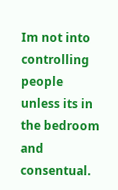Im not into controlling people unless its in the bedroom and consentual.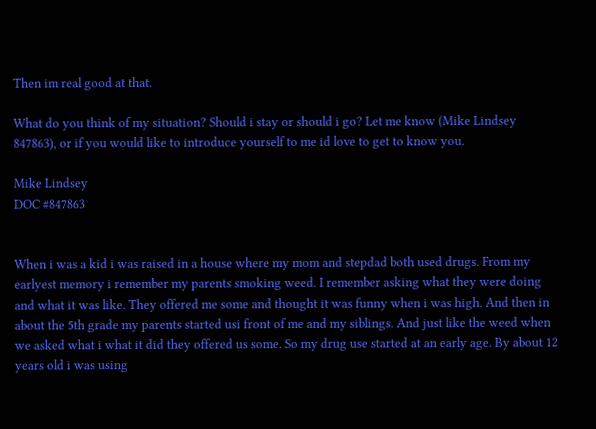Then im real good at that.

What do you think of my situation? Should i stay or should i go? Let me know (Mike Lindsey 847863), or if you would like to introduce yourself to me id love to get to know you.

Mike Lindsey
DOC #847863


When i was a kid i was raised in a house where my mom and stepdad both used drugs. From my earlyest memory i remember my parents smoking weed. I remember asking what they were doing and what it was like. They offered me some and thought it was funny when i was high. And then in about the 5th grade my parents started usi front of me and my siblings. And just like the weed when we asked what i what it did they offered us some. So my drug use started at an early age. By about 12 years old i was using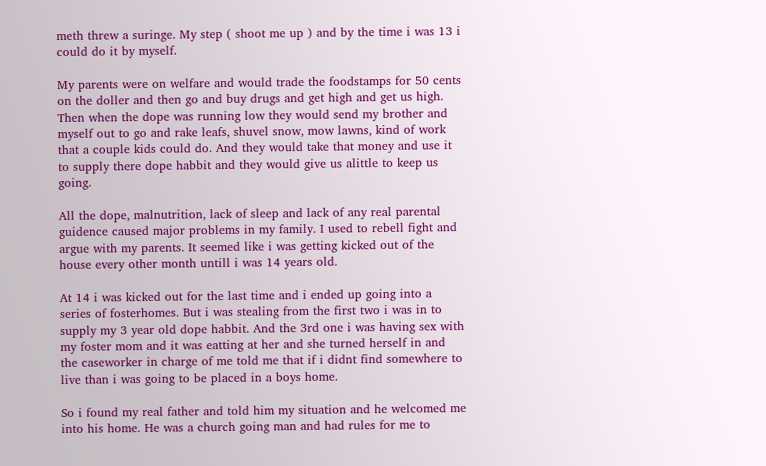meth threw a suringe. My step ( shoot me up ) and by the time i was 13 i could do it by myself.

My parents were on welfare and would trade the foodstamps for 50 cents on the doller and then go and buy drugs and get high and get us high. Then when the dope was running low they would send my brother and myself out to go and rake leafs, shuvel snow, mow lawns, kind of work that a couple kids could do. And they would take that money and use it to supply there dope habbit and they would give us alittle to keep us going.

All the dope, malnutrition, lack of sleep and lack of any real parental guidence caused major problems in my family. I used to rebell fight and argue with my parents. It seemed like i was getting kicked out of the house every other month untill i was 14 years old.

At 14 i was kicked out for the last time and i ended up going into a series of fosterhomes. But i was stealing from the first two i was in to supply my 3 year old dope habbit. And the 3rd one i was having sex with my foster mom and it was eatting at her and she turned herself in and the caseworker in charge of me told me that if i didnt find somewhere to live than i was going to be placed in a boys home.

So i found my real father and told him my situation and he welcomed me into his home. He was a church going man and had rules for me to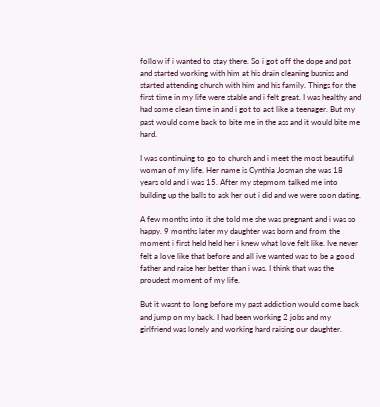follow if i wanted to stay there. So i got off the dope and pot and started working with him at his drain cleaning busniss and started attending church with him and his family. Things for the first time in my life were stable and i felt great. I was healthy and had some clean time in and i got to act like a teenager. But my past would come back to bite me in the ass and it would bite me hard.

I was continuing to go to church and i meet the most beautiful woman of my life. Her name is Cynthia Josman she was 18 years old and i was 15. After my stepmom talked me into building up the balls to ask her out i did and we were soon dating.

A few months into it she told me she was pregnant and i was so happy. 9 months later my daughter was born and from the moment i first held held her i knew what love felt like. Ive never felt a love like that before and all ive wanted was to be a good father and raise her better than i was. I think that was the proudest moment of my life.

But it wasnt to long before my past addiction would come back and jump on my back. I had been working 2 jobs and my girlfriend was lonely and working hard raising our daughter.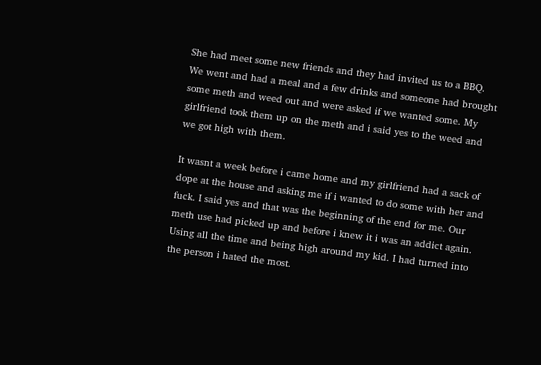She had meet some new friends and they had invited us to a BBQ. We went and had a meal and a few drinks and someone had brought some meth and weed out and were asked if we wanted some. My girlfriend took them up on the meth and i said yes to the weed and we got high with them.

It wasnt a week before i came home and my girlfriend had a sack of dope at the house and asking me if i wanted to do some with her and fuck. I said yes and that was the beginning of the end for me. Our meth use had picked up and before i knew it i was an addict again. Using all the time and being high around my kid. I had turned into the person i hated the most.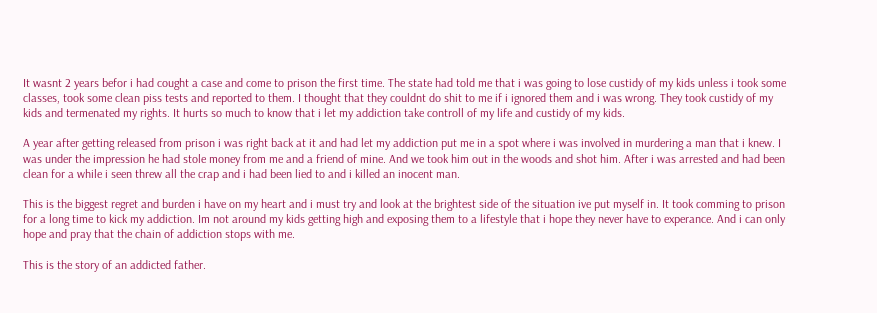It wasnt 2 years befor i had cought a case and come to prison the first time. The state had told me that i was going to lose custidy of my kids unless i took some classes, took some clean piss tests and reported to them. I thought that they couldnt do shit to me if i ignored them and i was wrong. They took custidy of my kids and termenated my rights. It hurts so much to know that i let my addiction take controll of my life and custidy of my kids.

A year after getting released from prison i was right back at it and had let my addiction put me in a spot where i was involved in murdering a man that i knew. I was under the impression he had stole money from me and a friend of mine. And we took him out in the woods and shot him. After i was arrested and had been clean for a while i seen threw all the crap and i had been lied to and i killed an inocent man.

This is the biggest regret and burden i have on my heart and i must try and look at the brightest side of the situation ive put myself in. It took comming to prison for a long time to kick my addiction. Im not around my kids getting high and exposing them to a lifestyle that i hope they never have to experance. And i can only hope and pray that the chain of addiction stops with me.

This is the story of an addicted father.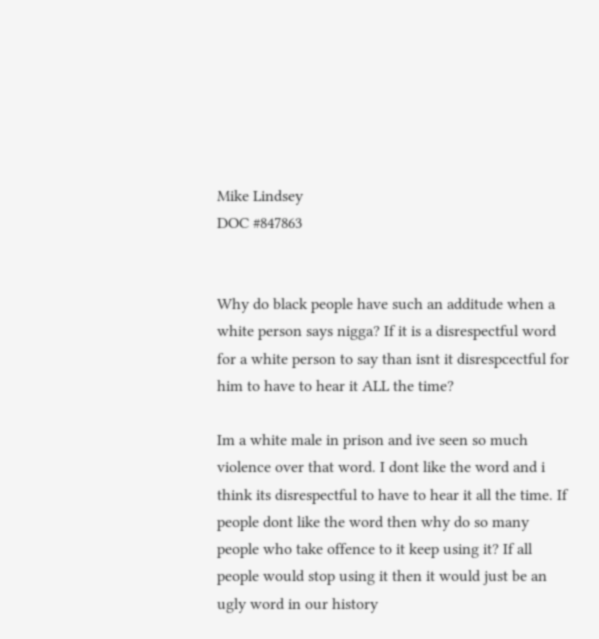Mike Lindsey
DOC #847863


Why do black people have such an additude when a white person says nigga? If it is a disrespectful word for a white person to say than isnt it disrespcectful for him to have to hear it ALL the time?

Im a white male in prison and ive seen so much violence over that word. I dont like the word and i think its disrespectful to have to hear it all the time. If people dont like the word then why do so many people who take offence to it keep using it? If all people would stop using it then it would just be an ugly word in our history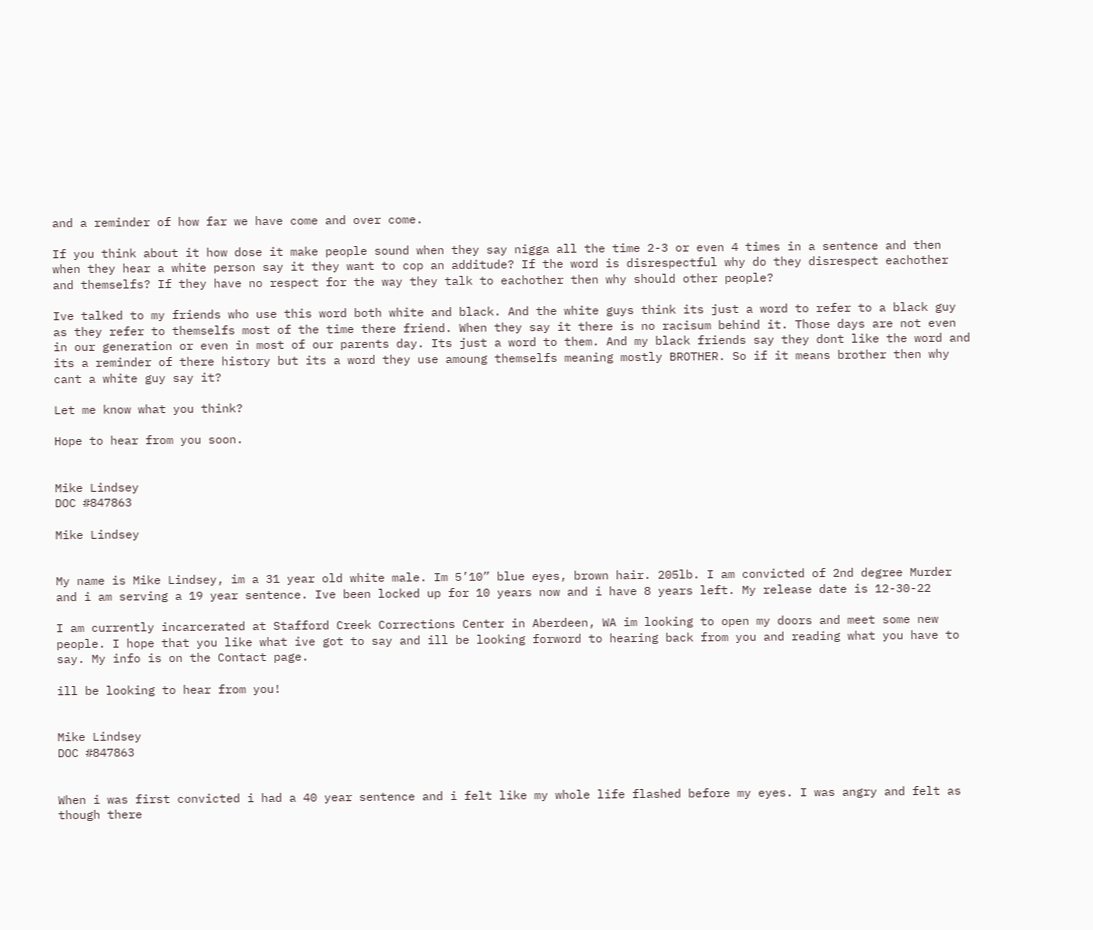and a reminder of how far we have come and over come.

If you think about it how dose it make people sound when they say nigga all the time 2-3 or even 4 times in a sentence and then when they hear a white person say it they want to cop an additude? If the word is disrespectful why do they disrespect eachother and themselfs? If they have no respect for the way they talk to eachother then why should other people?

Ive talked to my friends who use this word both white and black. And the white guys think its just a word to refer to a black guy as they refer to themselfs most of the time there friend. When they say it there is no racisum behind it. Those days are not even in our generation or even in most of our parents day. Its just a word to them. And my black friends say they dont like the word and its a reminder of there history but its a word they use amoung themselfs meaning mostly BROTHER. So if it means brother then why cant a white guy say it?

Let me know what you think?

Hope to hear from you soon.


Mike Lindsey
DOC #847863

Mike Lindsey


My name is Mike Lindsey, im a 31 year old white male. Im 5’10” blue eyes, brown hair. 205lb. I am convicted of 2nd degree Murder and i am serving a 19 year sentence. Ive been locked up for 10 years now and i have 8 years left. My release date is 12-30-22

I am currently incarcerated at Stafford Creek Corrections Center in Aberdeen, WA im looking to open my doors and meet some new people. I hope that you like what ive got to say and ill be looking forword to hearing back from you and reading what you have to say. My info is on the Contact page.

ill be looking to hear from you!


Mike Lindsey
DOC #847863


When i was first convicted i had a 40 year sentence and i felt like my whole life flashed before my eyes. I was angry and felt as though there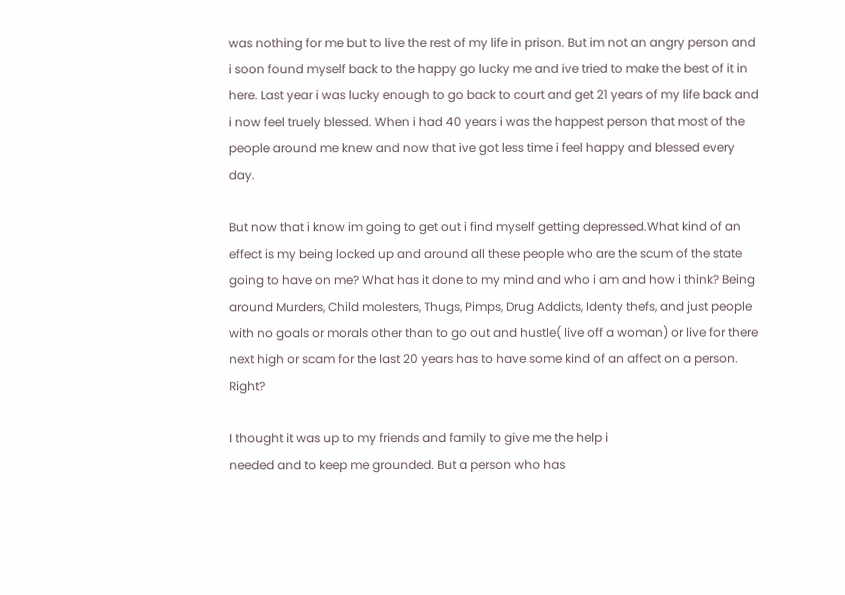was nothing for me but to live the rest of my life in prison. But im not an angry person and i soon found myself back to the happy go lucky me and ive tried to make the best of it in here. Last year i was lucky enough to go back to court and get 21 years of my life back and i now feel truely blessed. When i had 40 years i was the happest person that most of the people around me knew and now that ive got less time i feel happy and blessed every day.

But now that i know im going to get out i find myself getting depressed.What kind of an effect is my being locked up and around all these people who are the scum of the state going to have on me? What has it done to my mind and who i am and how i think? Being around Murders, Child molesters, Thugs, Pimps, Drug Addicts, Identy thefs, and just people with no goals or morals other than to go out and hustle( live off a woman) or live for there next high or scam for the last 20 years has to have some kind of an affect on a person. Right?

I thought it was up to my friends and family to give me the help i
needed and to keep me grounded. But a person who has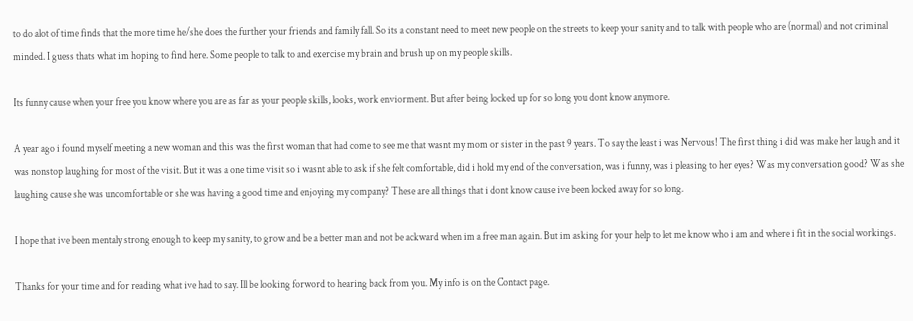to do alot of time finds that the more time he/she does the further your friends and family fall. So its a constant need to meet new people on the streets to keep your sanity and to talk with people who are (normal) and not criminal minded. I guess thats what im hoping to find here. Some people to talk to and exercise my brain and brush up on my people skills.

Its funny cause when your free you know where you are as far as your people skills, looks, work enviorment. But after being locked up for so long you dont know anymore.

A year ago i found myself meeting a new woman and this was the first woman that had come to see me that wasnt my mom or sister in the past 9 years. To say the least i was Nervous! The first thing i did was make her laugh and it was nonstop laughing for most of the visit. But it was a one time visit so i wasnt able to ask if she felt comfortable, did i hold my end of the conversation, was i funny, was i pleasing to her eyes? Was my conversation good? Was she laughing cause she was uncomfortable or she was having a good time and enjoying my company? These are all things that i dont know cause ive been locked away for so long.

I hope that ive been mentaly strong enough to keep my sanity, to grow and be a better man and not be ackward when im a free man again. But im asking for your help to let me know who i am and where i fit in the social workings.

Thanks for your time and for reading what ive had to say. Ill be looking forword to hearing back from you. My info is on the Contact page.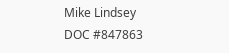Mike Lindsey
DOC #847863